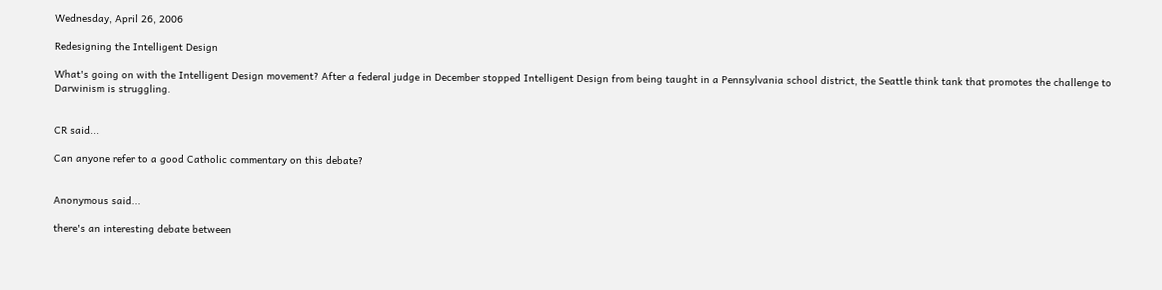Wednesday, April 26, 2006

Redesigning the Intelligent Design

What's going on with the Intelligent Design movement? After a federal judge in December stopped Intelligent Design from being taught in a Pennsylvania school district, the Seattle think tank that promotes the challenge to Darwinism is struggling.


CR said...

Can anyone refer to a good Catholic commentary on this debate?


Anonymous said...

there's an interesting debate between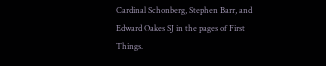Cardinal Schonberg, Stephen Barr, and Edward Oakes SJ in the pages of First Things.